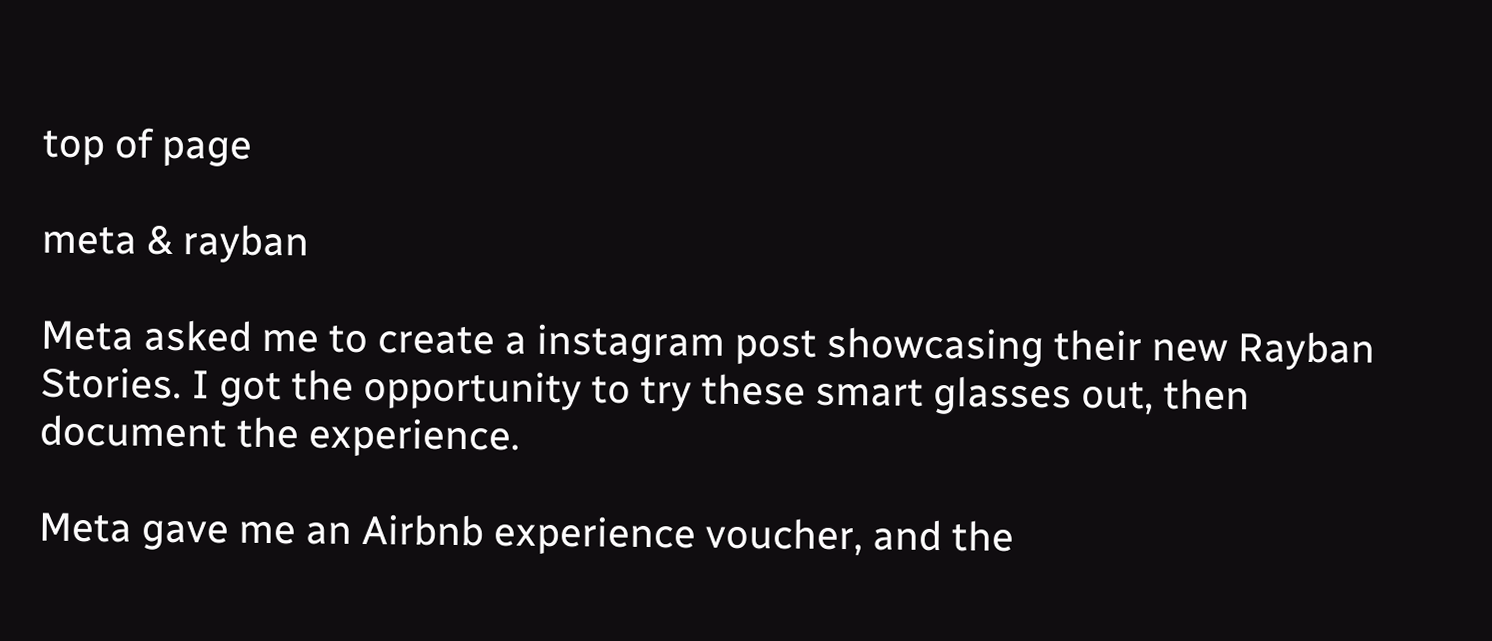top of page

meta & rayban

Meta asked me to create a instagram post showcasing their new Rayban Stories. I got the opportunity to try these smart glasses out, then document the experience.

Meta gave me an Airbnb experience voucher, and the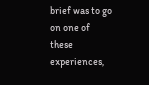brief was to go on one of these experiences,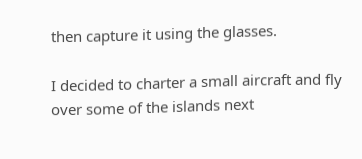then capture it using the glasses.

I decided to charter a small aircraft and fly over some of the islands next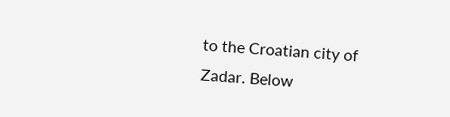to the Croatian city of Zadar. Below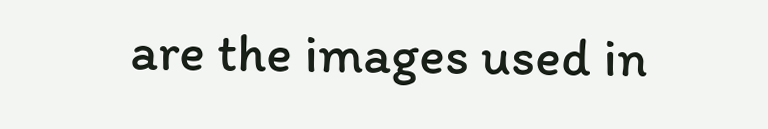are the images used in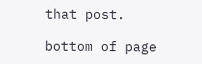that post.

bottom of page